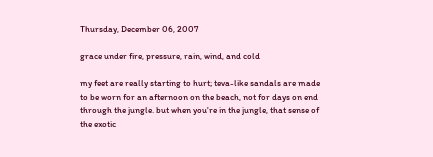Thursday, December 06, 2007

grace under fire, pressure, rain, wind, and cold

my feet are really starting to hurt; teva-like sandals are made to be worn for an afternoon on the beach, not for days on end through the jungle. but when you're in the jungle, that sense of the exotic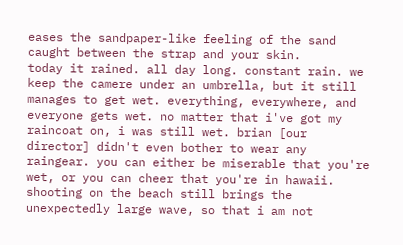eases the sandpaper-like feeling of the sand caught between the strap and your skin.
today it rained. all day long. constant rain. we keep the camere under an umbrella, but it still manages to get wet. everything, everywhere, and everyone gets wet. no matter that i've got my raincoat on, i was still wet. brian [our director] didn't even bother to wear any raingear. you can either be miserable that you're wet, or you can cheer that you're in hawaii.
shooting on the beach still brings the unexpectedly large wave, so that i am not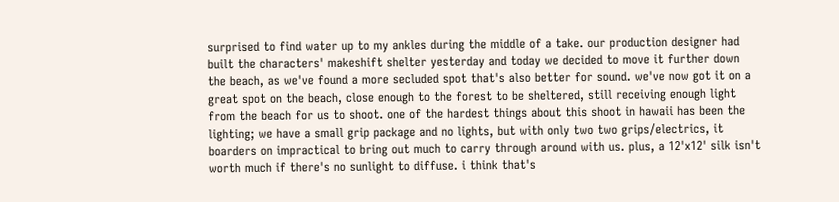surprised to find water up to my ankles during the middle of a take. our production designer had built the characters' makeshift shelter yesterday and today we decided to move it further down the beach, as we've found a more secluded spot that's also better for sound. we've now got it on a great spot on the beach, close enough to the forest to be sheltered, still receiving enough light from the beach for us to shoot. one of the hardest things about this shoot in hawaii has been the lighting; we have a small grip package and no lights, but with only two two grips/electrics, it boarders on impractical to bring out much to carry through around with us. plus, a 12'x12' silk isn't worth much if there's no sunlight to diffuse. i think that's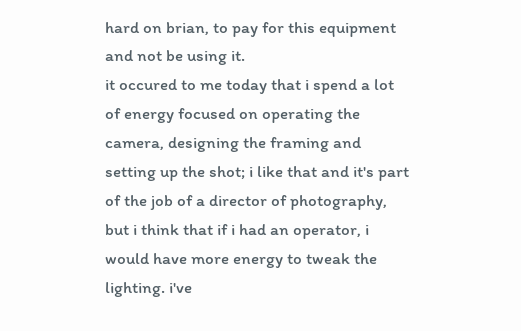hard on brian, to pay for this equipment and not be using it.
it occured to me today that i spend a lot of energy focused on operating the camera, designing the framing and setting up the shot; i like that and it's part of the job of a director of photography, but i think that if i had an operator, i would have more energy to tweak the lighting. i've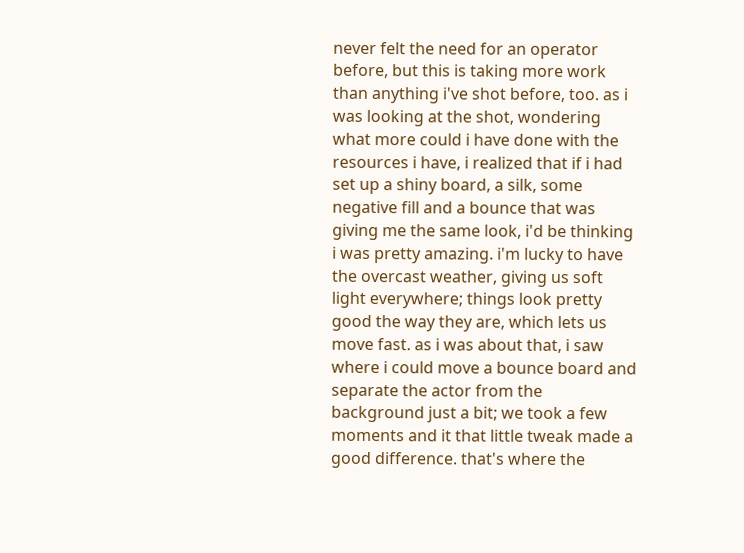never felt the need for an operator before, but this is taking more work than anything i've shot before, too. as i was looking at the shot, wondering what more could i have done with the resources i have, i realized that if i had set up a shiny board, a silk, some negative fill and a bounce that was giving me the same look, i'd be thinking i was pretty amazing. i'm lucky to have the overcast weather, giving us soft light everywhere; things look pretty good the way they are, which lets us move fast. as i was about that, i saw where i could move a bounce board and separate the actor from the background just a bit; we took a few moments and it that little tweak made a good difference. that's where the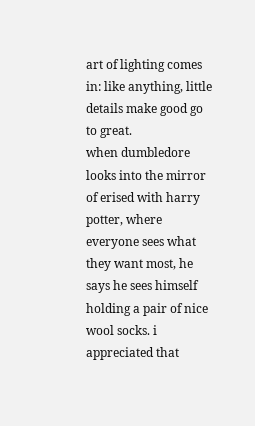art of lighting comes in: like anything, little details make good go to great.
when dumbledore looks into the mirror of erised with harry potter, where everyone sees what they want most, he says he sees himself holding a pair of nice wool socks. i appreciated that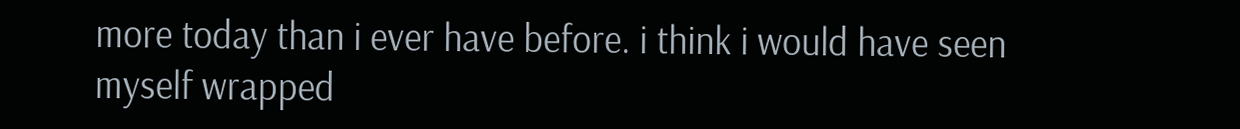more today than i ever have before. i think i would have seen myself wrapped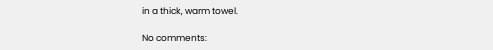in a thick, warm towel.

No comments: